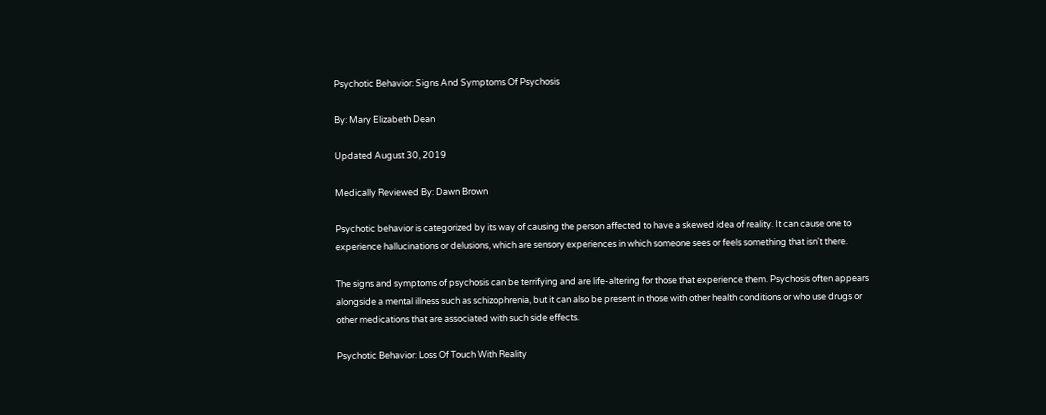Psychotic Behavior: Signs And Symptoms Of Psychosis

By: Mary Elizabeth Dean

Updated August 30, 2019

Medically Reviewed By: Dawn Brown

Psychotic behavior is categorized by its way of causing the person affected to have a skewed idea of reality. It can cause one to experience hallucinations or delusions, which are sensory experiences in which someone sees or feels something that isn't there.

The signs and symptoms of psychosis can be terrifying and are life-altering for those that experience them. Psychosis often appears alongside a mental illness such as schizophrenia, but it can also be present in those with other health conditions or who use drugs or other medications that are associated with such side effects.

Psychotic Behavior: Loss Of Touch With Reality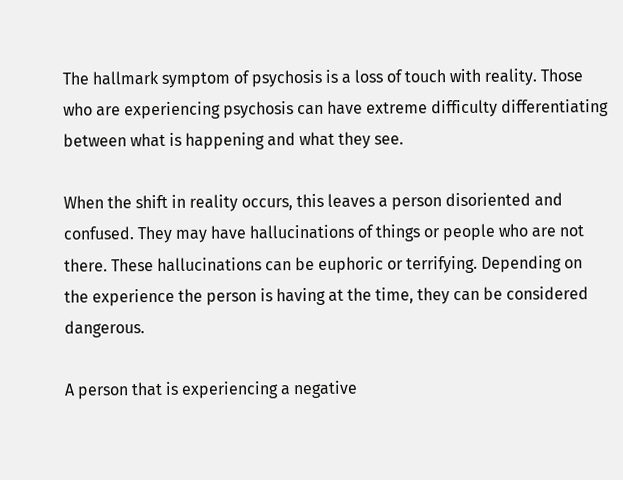The hallmark symptom of psychosis is a loss of touch with reality. Those who are experiencing psychosis can have extreme difficulty differentiating between what is happening and what they see.

When the shift in reality occurs, this leaves a person disoriented and confused. They may have hallucinations of things or people who are not there. These hallucinations can be euphoric or terrifying. Depending on the experience the person is having at the time, they can be considered dangerous.

A person that is experiencing a negative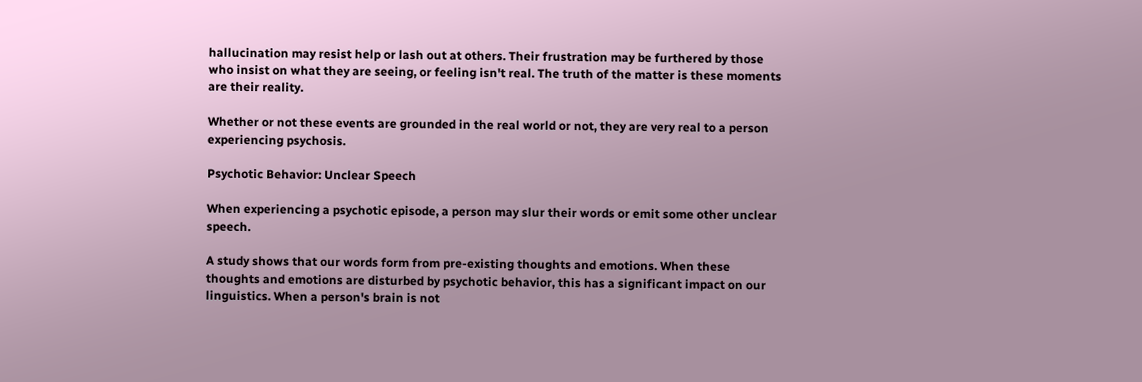hallucination may resist help or lash out at others. Their frustration may be furthered by those who insist on what they are seeing, or feeling isn't real. The truth of the matter is these moments are their reality.

Whether or not these events are grounded in the real world or not, they are very real to a person experiencing psychosis.

Psychotic Behavior: Unclear Speech

When experiencing a psychotic episode, a person may slur their words or emit some other unclear speech.

A study shows that our words form from pre-existing thoughts and emotions. When these thoughts and emotions are disturbed by psychotic behavior, this has a significant impact on our linguistics. When a person's brain is not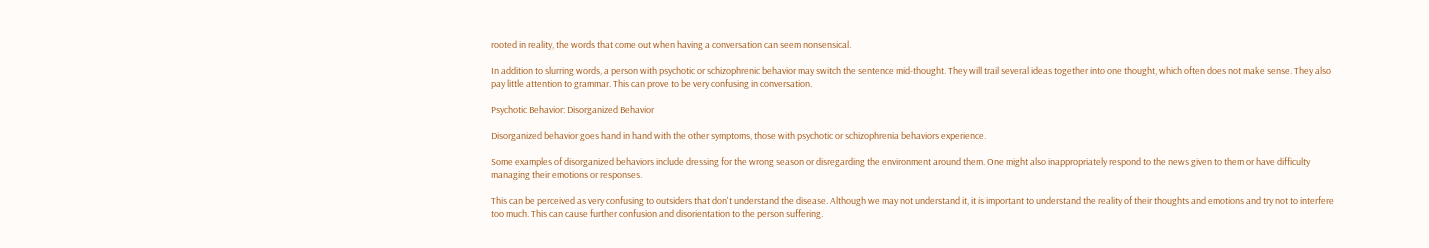rooted in reality, the words that come out when having a conversation can seem nonsensical.

In addition to slurring words, a person with psychotic or schizophrenic behavior may switch the sentence mid-thought. They will trail several ideas together into one thought, which often does not make sense. They also pay little attention to grammar. This can prove to be very confusing in conversation.

Psychotic Behavior: Disorganized Behavior

Disorganized behavior goes hand in hand with the other symptoms, those with psychotic or schizophrenia behaviors experience.

Some examples of disorganized behaviors include dressing for the wrong season or disregarding the environment around them. One might also inappropriately respond to the news given to them or have difficulty managing their emotions or responses.

This can be perceived as very confusing to outsiders that don't understand the disease. Although we may not understand it, it is important to understand the reality of their thoughts and emotions and try not to interfere too much. This can cause further confusion and disorientation to the person suffering.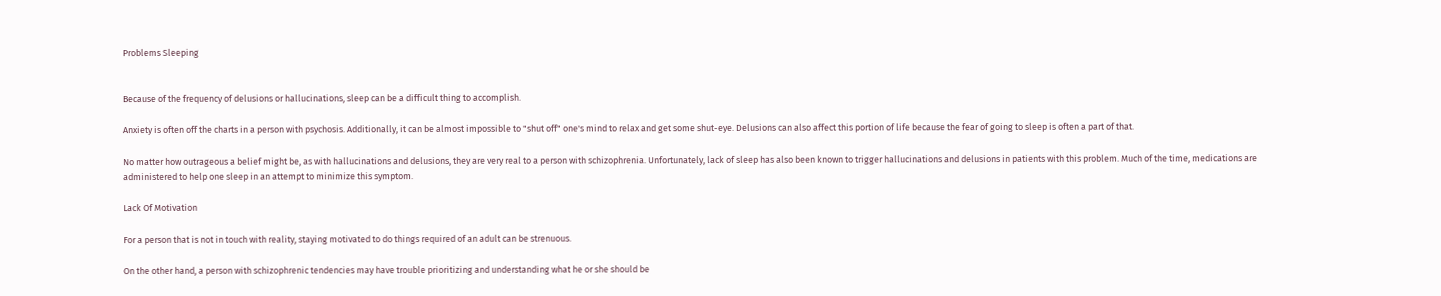Problems Sleeping


Because of the frequency of delusions or hallucinations, sleep can be a difficult thing to accomplish.

Anxiety is often off the charts in a person with psychosis. Additionally, it can be almost impossible to "shut off" one's mind to relax and get some shut-eye. Delusions can also affect this portion of life because the fear of going to sleep is often a part of that.

No matter how outrageous a belief might be, as with hallucinations and delusions, they are very real to a person with schizophrenia. Unfortunately, lack of sleep has also been known to trigger hallucinations and delusions in patients with this problem. Much of the time, medications are administered to help one sleep in an attempt to minimize this symptom.

Lack Of Motivation

For a person that is not in touch with reality, staying motivated to do things required of an adult can be strenuous.

On the other hand, a person with schizophrenic tendencies may have trouble prioritizing and understanding what he or she should be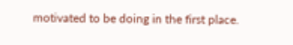motivated to be doing in the first place.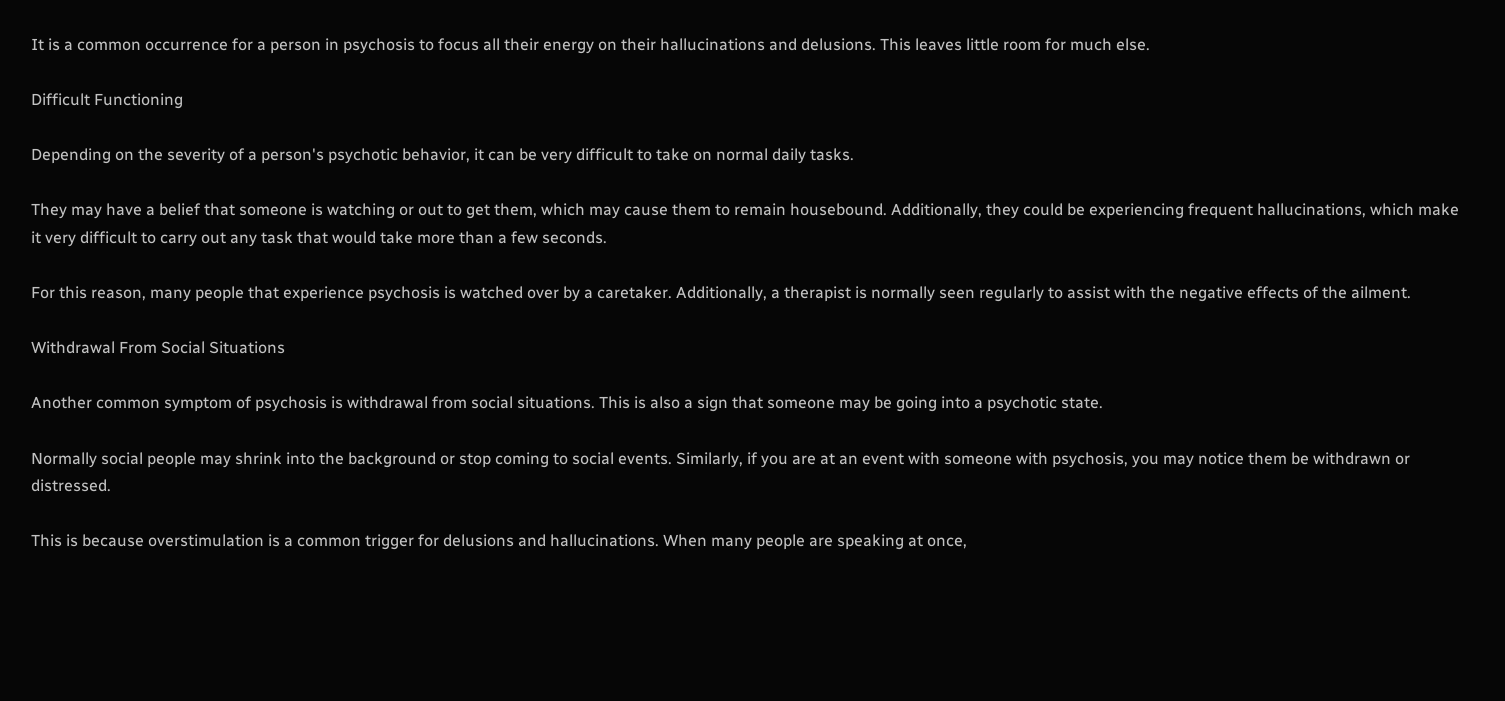It is a common occurrence for a person in psychosis to focus all their energy on their hallucinations and delusions. This leaves little room for much else.

Difficult Functioning

Depending on the severity of a person's psychotic behavior, it can be very difficult to take on normal daily tasks.

They may have a belief that someone is watching or out to get them, which may cause them to remain housebound. Additionally, they could be experiencing frequent hallucinations, which make it very difficult to carry out any task that would take more than a few seconds.

For this reason, many people that experience psychosis is watched over by a caretaker. Additionally, a therapist is normally seen regularly to assist with the negative effects of the ailment.

Withdrawal From Social Situations

Another common symptom of psychosis is withdrawal from social situations. This is also a sign that someone may be going into a psychotic state.

Normally social people may shrink into the background or stop coming to social events. Similarly, if you are at an event with someone with psychosis, you may notice them be withdrawn or distressed.

This is because overstimulation is a common trigger for delusions and hallucinations. When many people are speaking at once,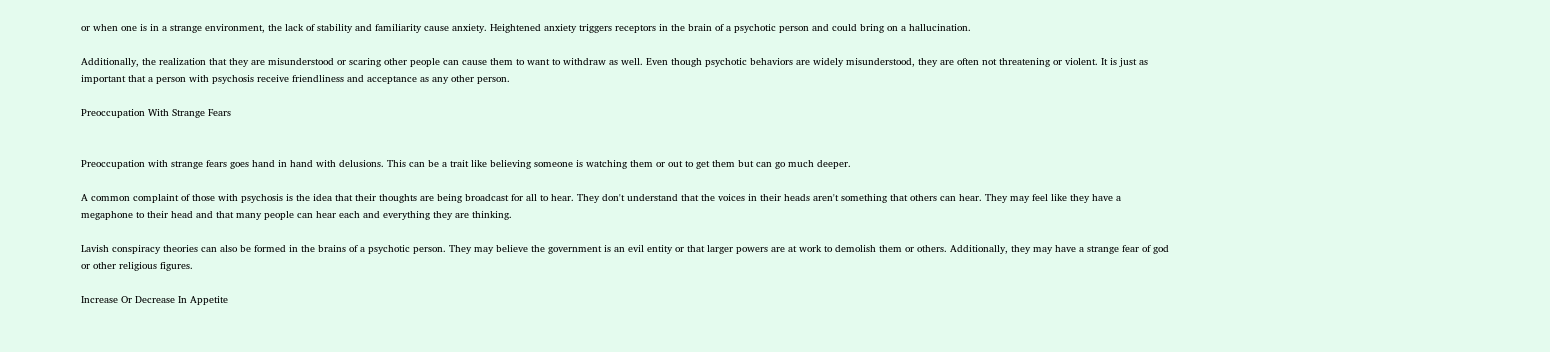or when one is in a strange environment, the lack of stability and familiarity cause anxiety. Heightened anxiety triggers receptors in the brain of a psychotic person and could bring on a hallucination.

Additionally, the realization that they are misunderstood or scaring other people can cause them to want to withdraw as well. Even though psychotic behaviors are widely misunderstood, they are often not threatening or violent. It is just as important that a person with psychosis receive friendliness and acceptance as any other person.

Preoccupation With Strange Fears


Preoccupation with strange fears goes hand in hand with delusions. This can be a trait like believing someone is watching them or out to get them but can go much deeper.

A common complaint of those with psychosis is the idea that their thoughts are being broadcast for all to hear. They don't understand that the voices in their heads aren't something that others can hear. They may feel like they have a megaphone to their head and that many people can hear each and everything they are thinking.

Lavish conspiracy theories can also be formed in the brains of a psychotic person. They may believe the government is an evil entity or that larger powers are at work to demolish them or others. Additionally, they may have a strange fear of god or other religious figures.

Increase Or Decrease In Appetite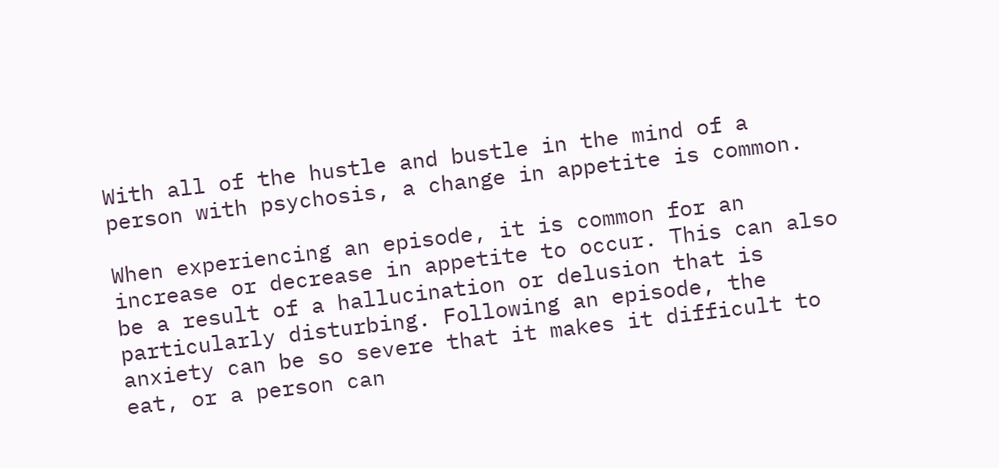With all of the hustle and bustle in the mind of a person with psychosis, a change in appetite is common.

When experiencing an episode, it is common for an increase or decrease in appetite to occur. This can also be a result of a hallucination or delusion that is particularly disturbing. Following an episode, the anxiety can be so severe that it makes it difficult to eat, or a person can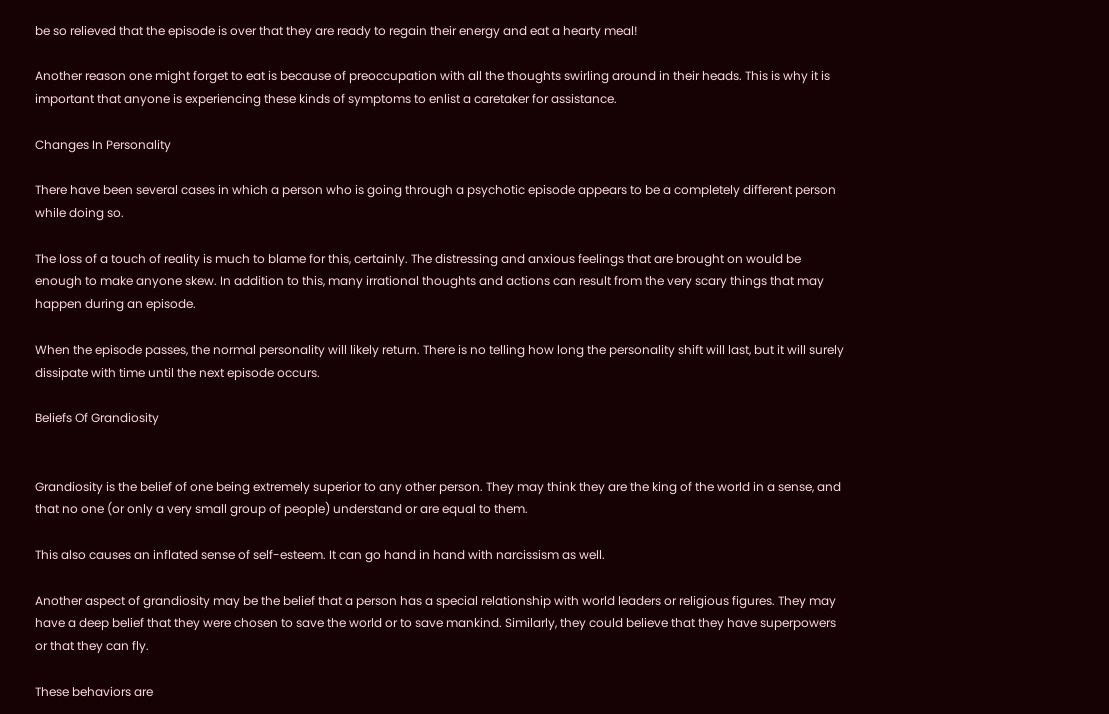be so relieved that the episode is over that they are ready to regain their energy and eat a hearty meal!

Another reason one might forget to eat is because of preoccupation with all the thoughts swirling around in their heads. This is why it is important that anyone is experiencing these kinds of symptoms to enlist a caretaker for assistance.

Changes In Personality

There have been several cases in which a person who is going through a psychotic episode appears to be a completely different person while doing so.

The loss of a touch of reality is much to blame for this, certainly. The distressing and anxious feelings that are brought on would be enough to make anyone skew. In addition to this, many irrational thoughts and actions can result from the very scary things that may happen during an episode.

When the episode passes, the normal personality will likely return. There is no telling how long the personality shift will last, but it will surely dissipate with time until the next episode occurs.

Beliefs Of Grandiosity


Grandiosity is the belief of one being extremely superior to any other person. They may think they are the king of the world in a sense, and that no one (or only a very small group of people) understand or are equal to them.

This also causes an inflated sense of self-esteem. It can go hand in hand with narcissism as well.

Another aspect of grandiosity may be the belief that a person has a special relationship with world leaders or religious figures. They may have a deep belief that they were chosen to save the world or to save mankind. Similarly, they could believe that they have superpowers or that they can fly.

These behaviors are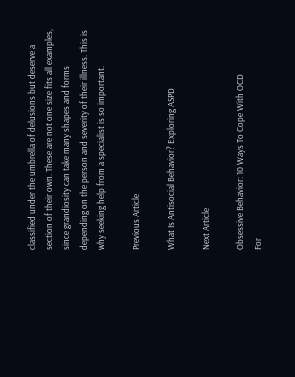classified under the umbrella of delusions but deserve a section of their own. These are not one size fits all examples, since grandiosity can take many shapes and forms depending on the person and severity of their illness. This is why seeking help from a specialist is so important.

Previous Article

What Is Antisocial Behavior? Exploring ASPD

Next Article

Obsessive Behavior: 10 Ways To Cope With OCD
For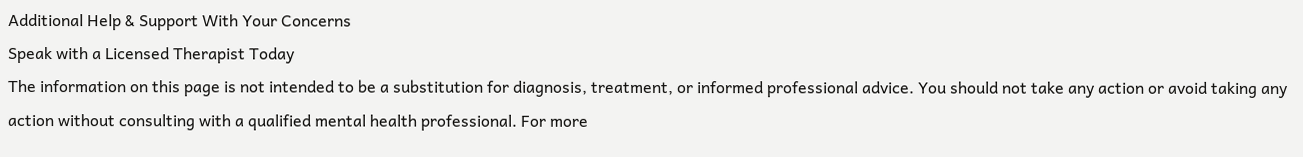Additional Help & Support With Your Concerns
Speak with a Licensed Therapist Today
The information on this page is not intended to be a substitution for diagnosis, treatment, or informed professional advice. You should not take any action or avoid taking any action without consulting with a qualified mental health professional. For more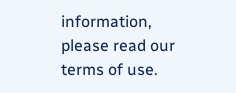information, please read our terms of use.